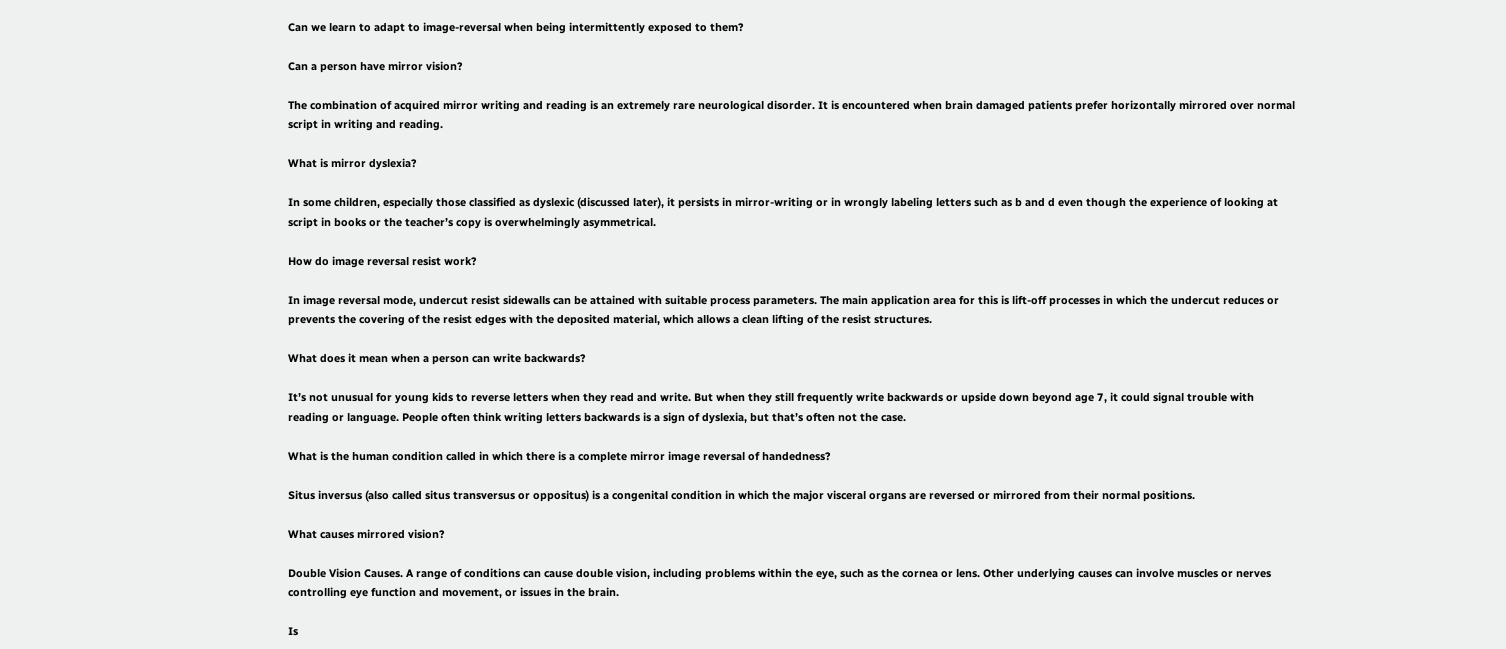Can we learn to adapt to image-reversal when being intermittently exposed to them?

Can a person have mirror vision?

The combination of acquired mirror writing and reading is an extremely rare neurological disorder. It is encountered when brain damaged patients prefer horizontally mirrored over normal script in writing and reading.

What is mirror dyslexia?

In some children, especially those classified as dyslexic (discussed later), it persists in mirror-writing or in wrongly labeling letters such as b and d even though the experience of looking at script in books or the teacher’s copy is overwhelmingly asymmetrical.

How do image reversal resist work?

In image reversal mode, undercut resist sidewalls can be attained with suitable process parameters. The main application area for this is lift-off processes in which the undercut reduces or prevents the covering of the resist edges with the deposited material, which allows a clean lifting of the resist structures.

What does it mean when a person can write backwards?

It’s not unusual for young kids to reverse letters when they read and write. But when they still frequently write backwards or upside down beyond age 7, it could signal trouble with reading or language. People often think writing letters backwards is a sign of dyslexia, but that’s often not the case.

What is the human condition called in which there is a complete mirror image reversal of handedness?

Situs inversus (also called situs transversus or oppositus) is a congenital condition in which the major visceral organs are reversed or mirrored from their normal positions.

What causes mirrored vision?

Double Vision Causes. A range of conditions can cause double vision, including problems within the eye, such as the cornea or lens. Other underlying causes can involve muscles or nerves controlling eye function and movement, or issues in the brain.

Is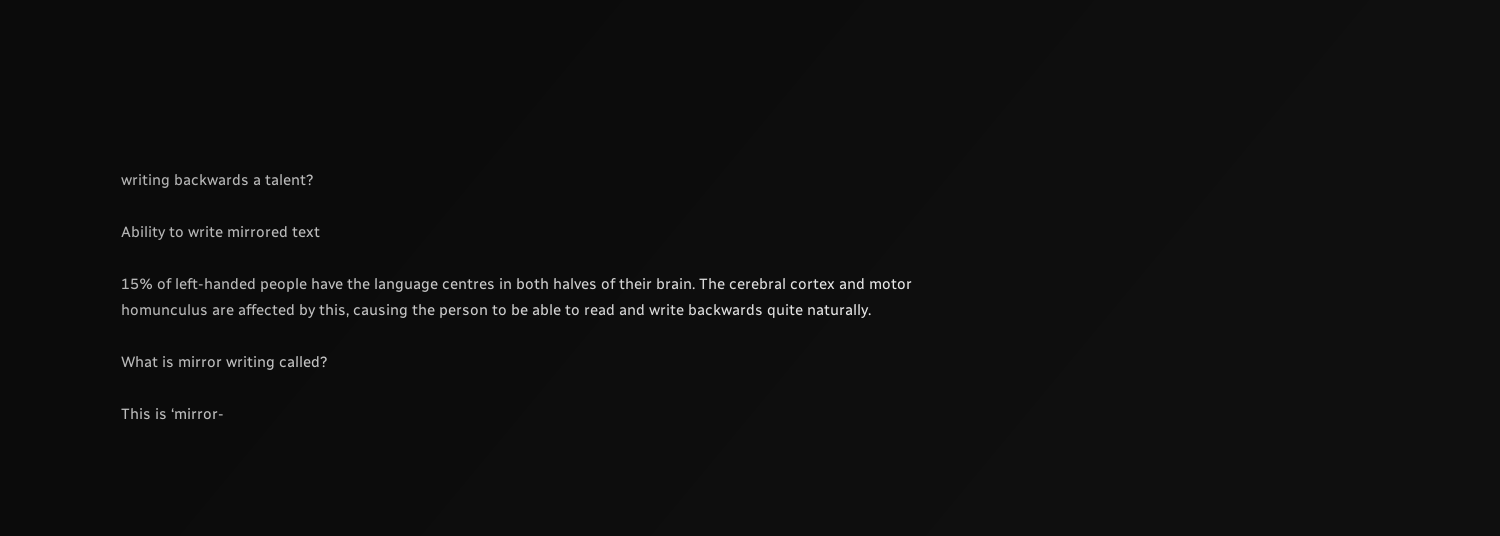writing backwards a talent?

Ability to write mirrored text

15% of left-handed people have the language centres in both halves of their brain. The cerebral cortex and motor homunculus are affected by this, causing the person to be able to read and write backwards quite naturally.

What is mirror writing called?

This is ‘mirror-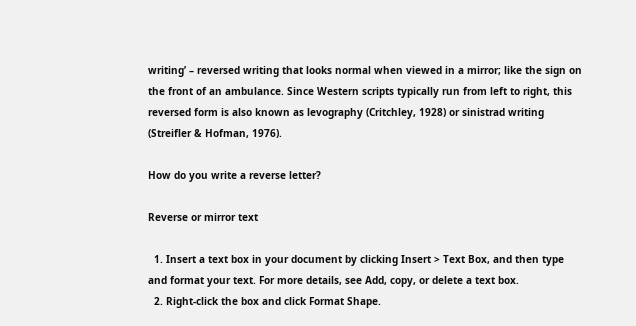writing’ – reversed writing that looks normal when viewed in a mirror; like the sign on the front of an ambulance. Since Western scripts typically run from left to right, this reversed form is also known as levography (Critchley, 1928) or sinistrad writing (Streifler & Hofman, 1976).

How do you write a reverse letter?

Reverse or mirror text

  1. Insert a text box in your document by clicking Insert > Text Box, and then type and format your text. For more details, see Add, copy, or delete a text box.
  2. Right-click the box and click Format Shape.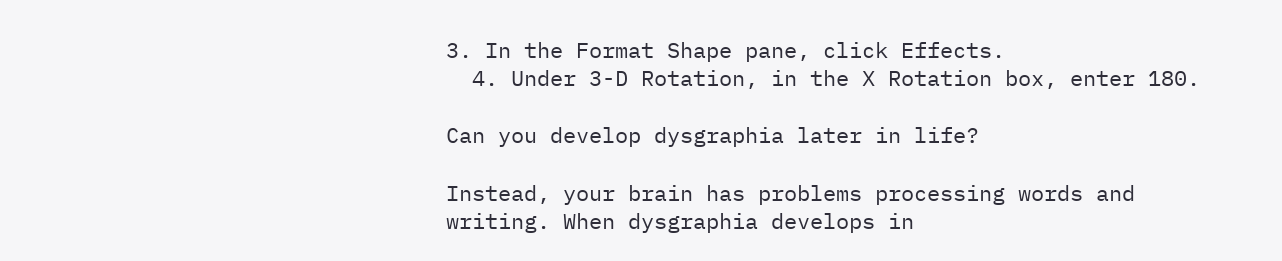3. In the Format Shape pane, click Effects.
  4. Under 3-D Rotation, in the X Rotation box, enter 180.

Can you develop dysgraphia later in life?

Instead, your brain has problems processing words and writing. When dysgraphia develops in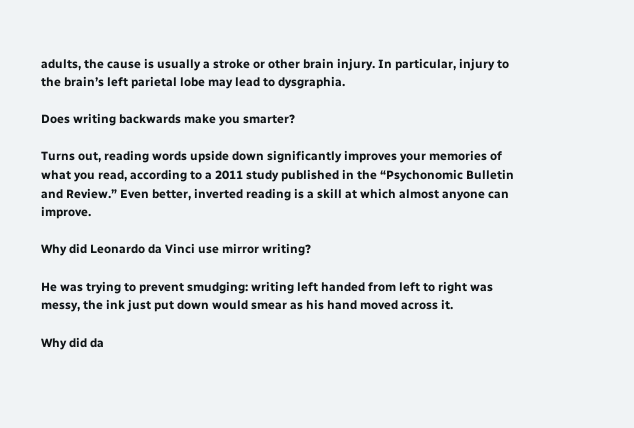adults, the cause is usually a stroke or other brain injury. In particular, injury to the brain’s left parietal lobe may lead to dysgraphia.

Does writing backwards make you smarter?

Turns out, reading words upside down significantly improves your memories of what you read, according to a 2011 study published in the “Psychonomic Bulletin and Review.” Even better, inverted reading is a skill at which almost anyone can improve.

Why did Leonardo da Vinci use mirror writing?

He was trying to prevent smudging: writing left handed from left to right was messy, the ink just put down would smear as his hand moved across it.

Why did da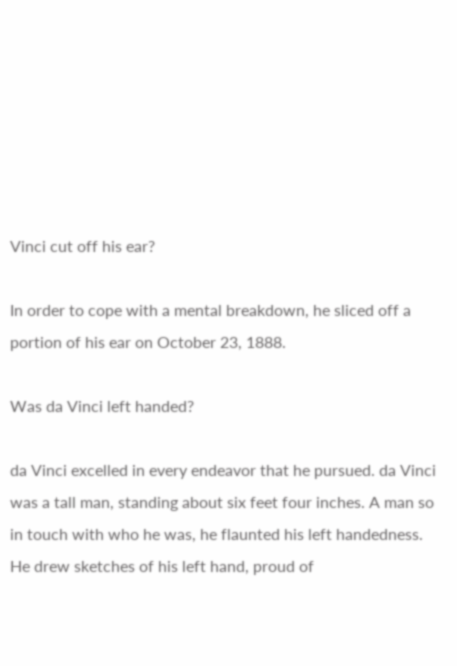Vinci cut off his ear?

In order to cope with a mental breakdown, he sliced off a portion of his ear on October 23, 1888.

Was da Vinci left handed?

da Vinci excelled in every endeavor that he pursued. da Vinci was a tall man, standing about six feet four inches. A man so in touch with who he was, he flaunted his left handedness. He drew sketches of his left hand, proud of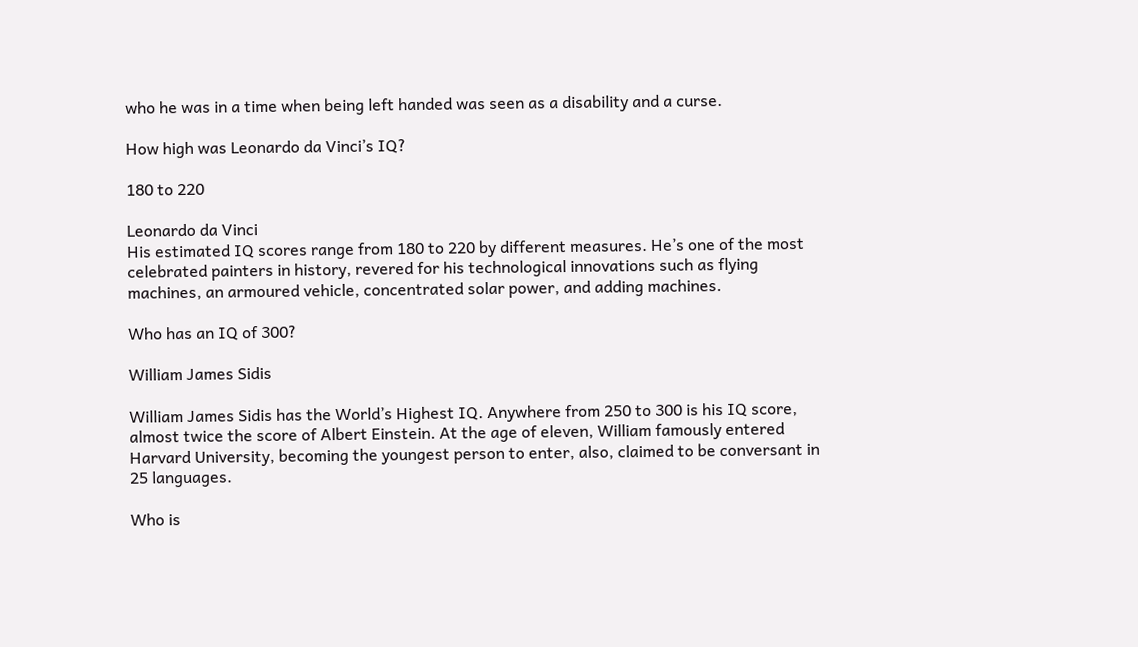who he was in a time when being left handed was seen as a disability and a curse.

How high was Leonardo da Vinci’s IQ?

180 to 220

Leonardo da Vinci
His estimated IQ scores range from 180 to 220 by different measures. He’s one of the most celebrated painters in history, revered for his technological innovations such as flying machines, an armoured vehicle, concentrated solar power, and adding machines.

Who has an IQ of 300?

William James Sidis

William James Sidis has the World’s Highest IQ. Anywhere from 250 to 300 is his IQ score, almost twice the score of Albert Einstein. At the age of eleven, William famously entered Harvard University, becoming the youngest person to enter, also, claimed to be conversant in 25 languages.

Who is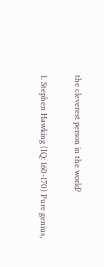the cleverest person in the world?

1. Stephen Hawking (IQ: 160-170) Pure genius,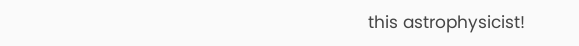this astrophysicist!